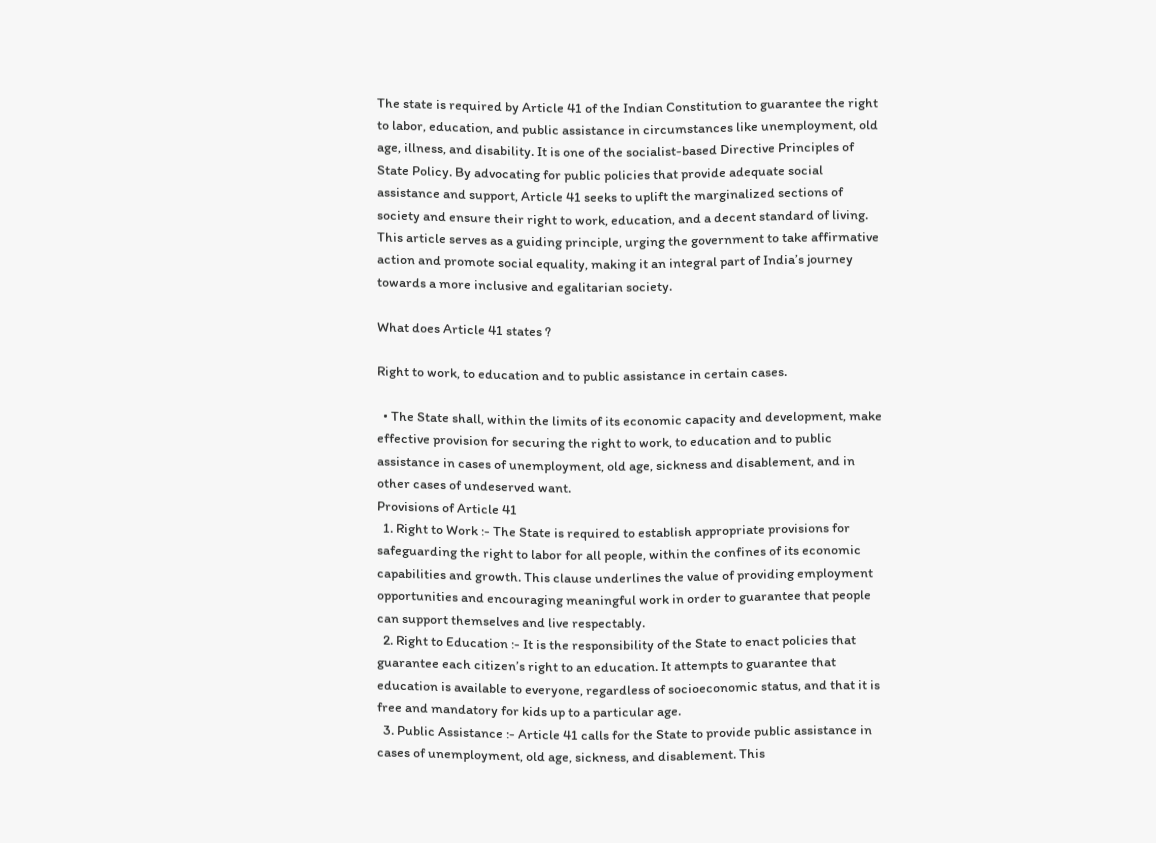The state is required by Article 41 of the Indian Constitution to guarantee the right to labor, education, and public assistance in circumstances like unemployment, old age, illness, and disability. It is one of the socialist-based Directive Principles of State Policy. By advocating for public policies that provide adequate social assistance and support, Article 41 seeks to uplift the marginalized sections of society and ensure their right to work, education, and a decent standard of living. This article serves as a guiding principle, urging the government to take affirmative action and promote social equality, making it an integral part of India’s journey towards a more inclusive and egalitarian society.

What does Article 41 states ?

Right to work, to education and to public assistance in certain cases.

  • The State shall, within the limits of its economic capacity and development, make effective provision for securing the right to work, to education and to public assistance in cases of unemployment, old age, sickness and disablement, and in other cases of undeserved want.
Provisions of Article 41
  1. Right to Work :- The State is required to establish appropriate provisions for safeguarding the right to labor for all people, within the confines of its economic capabilities and growth. This clause underlines the value of providing employment opportunities and encouraging meaningful work in order to guarantee that people can support themselves and live respectably.
  2. Right to Education :- It is the responsibility of the State to enact policies that guarantee each citizen’s right to an education. It attempts to guarantee that education is available to everyone, regardless of socioeconomic status, and that it is free and mandatory for kids up to a particular age.
  3. Public Assistance :- Article 41 calls for the State to provide public assistance in cases of unemployment, old age, sickness, and disablement. This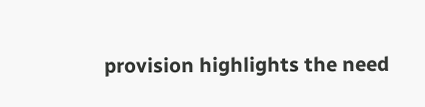provision highlights the need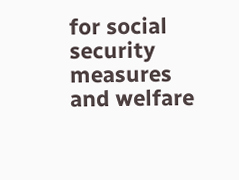for social security measures and welfare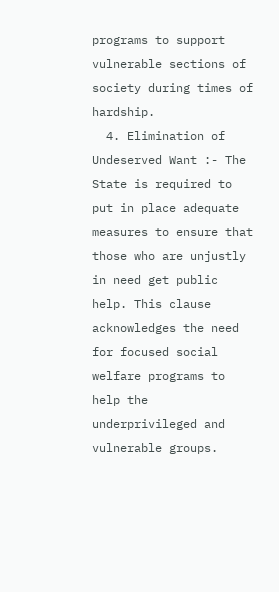programs to support vulnerable sections of society during times of hardship.
  4. Elimination of Undeserved Want :- The State is required to put in place adequate measures to ensure that those who are unjustly in need get public help. This clause acknowledges the need for focused social welfare programs to help the underprivileged and vulnerable groups.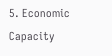5. Economic Capacity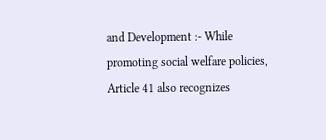and Development :- While promoting social welfare policies, Article 41 also recognizes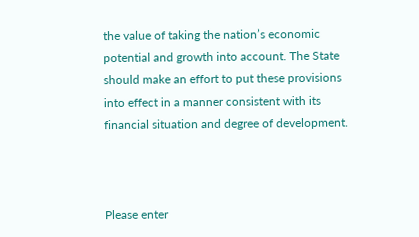the value of taking the nation’s economic potential and growth into account. The State should make an effort to put these provisions into effect in a manner consistent with its financial situation and degree of development.



Please enter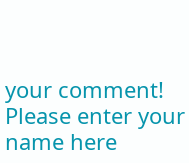your comment!
Please enter your name here